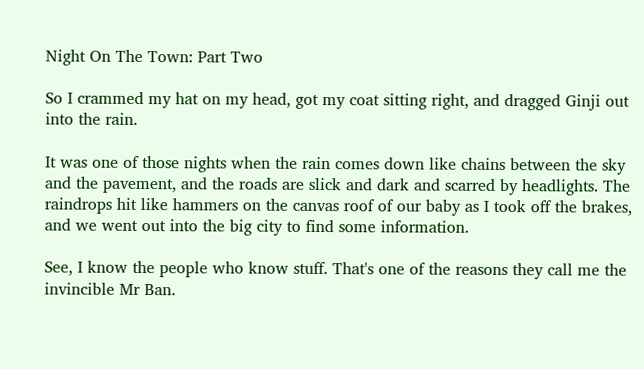Night On The Town: Part Two

So I crammed my hat on my head, got my coat sitting right, and dragged Ginji out into the rain.

It was one of those nights when the rain comes down like chains between the sky and the pavement, and the roads are slick and dark and scarred by headlights. The raindrops hit like hammers on the canvas roof of our baby as I took off the brakes, and we went out into the big city to find some information.

See, I know the people who know stuff. That's one of the reasons they call me the invincible Mr Ban.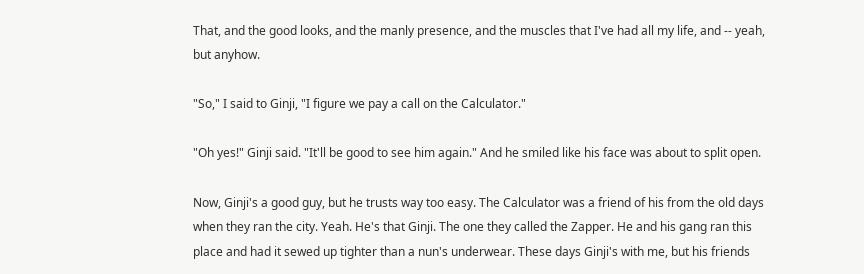That, and the good looks, and the manly presence, and the muscles that I've had all my life, and -- yeah, but anyhow.

"So," I said to Ginji, "I figure we pay a call on the Calculator."

"Oh yes!" Ginji said. "It'll be good to see him again." And he smiled like his face was about to split open.

Now, Ginji's a good guy, but he trusts way too easy. The Calculator was a friend of his from the old days when they ran the city. Yeah. He's that Ginji. The one they called the Zapper. He and his gang ran this place and had it sewed up tighter than a nun's underwear. These days Ginji's with me, but his friends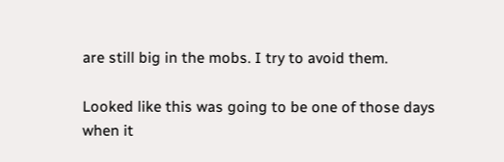are still big in the mobs. I try to avoid them.

Looked like this was going to be one of those days when it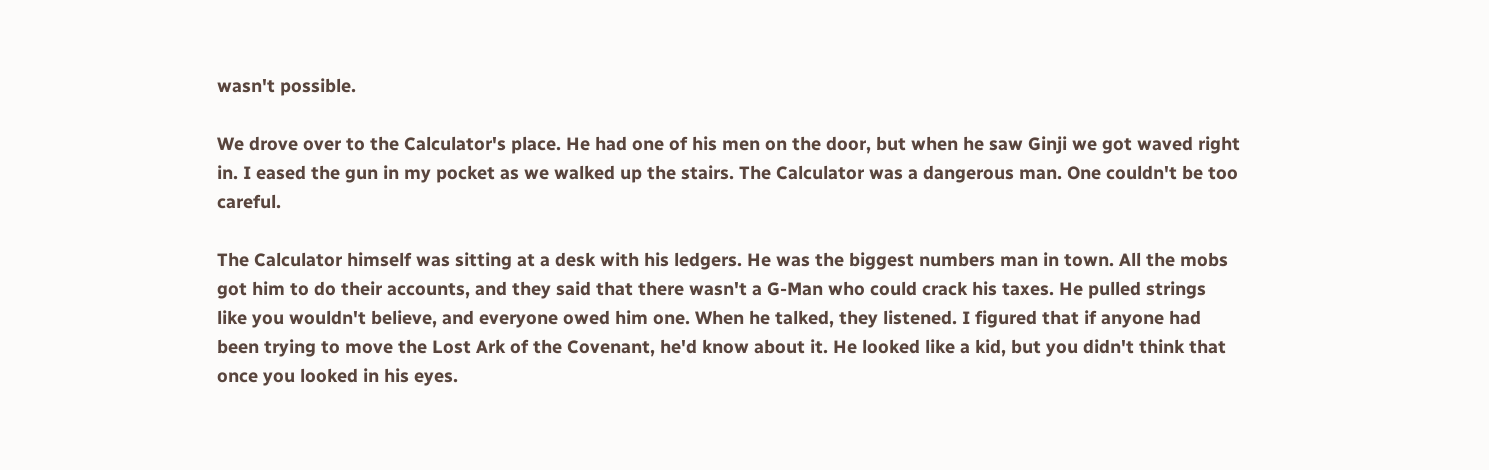wasn't possible.

We drove over to the Calculator's place. He had one of his men on the door, but when he saw Ginji we got waved right in. I eased the gun in my pocket as we walked up the stairs. The Calculator was a dangerous man. One couldn't be too careful.

The Calculator himself was sitting at a desk with his ledgers. He was the biggest numbers man in town. All the mobs got him to do their accounts, and they said that there wasn't a G-Man who could crack his taxes. He pulled strings like you wouldn't believe, and everyone owed him one. When he talked, they listened. I figured that if anyone had been trying to move the Lost Ark of the Covenant, he'd know about it. He looked like a kid, but you didn't think that once you looked in his eyes.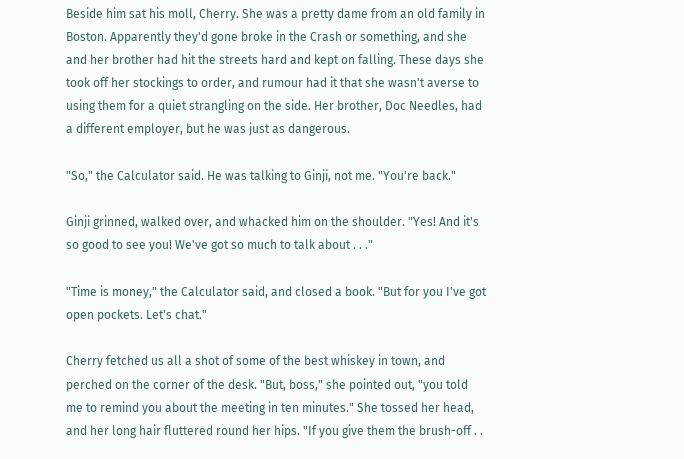Beside him sat his moll, Cherry. She was a pretty dame from an old family in Boston. Apparently they'd gone broke in the Crash or something, and she and her brother had hit the streets hard and kept on falling. These days she took off her stockings to order, and rumour had it that she wasn't averse to using them for a quiet strangling on the side. Her brother, Doc Needles, had a different employer, but he was just as dangerous.

"So," the Calculator said. He was talking to Ginji, not me. "You're back."

Ginji grinned, walked over, and whacked him on the shoulder. "Yes! And it's so good to see you! We've got so much to talk about . . ."

"Time is money," the Calculator said, and closed a book. "But for you I've got open pockets. Let's chat."

Cherry fetched us all a shot of some of the best whiskey in town, and perched on the corner of the desk. "But, boss," she pointed out, "you told me to remind you about the meeting in ten minutes." She tossed her head, and her long hair fluttered round her hips. "If you give them the brush-off . .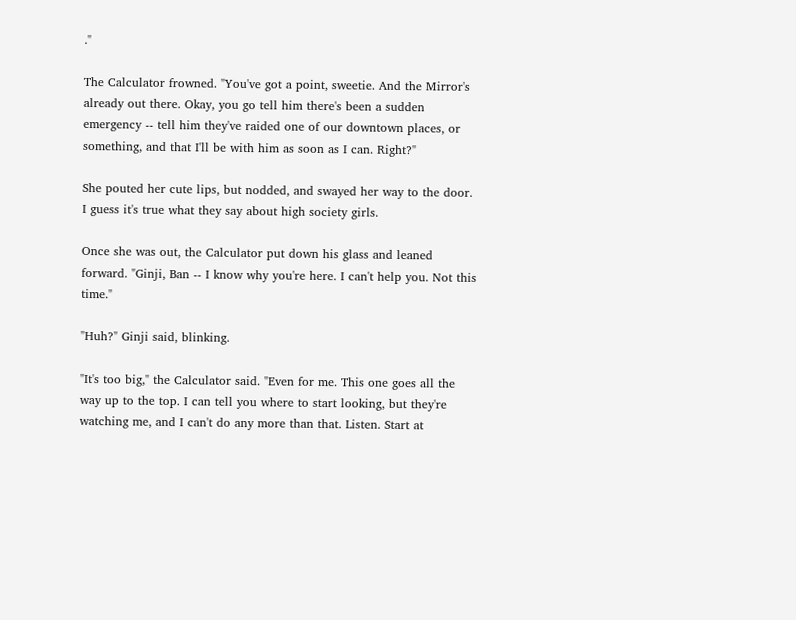."

The Calculator frowned. "You've got a point, sweetie. And the Mirror's already out there. Okay, you go tell him there's been a sudden emergency -- tell him they've raided one of our downtown places, or something, and that I'll be with him as soon as I can. Right?"

She pouted her cute lips, but nodded, and swayed her way to the door. I guess it's true what they say about high society girls.

Once she was out, the Calculator put down his glass and leaned forward. "Ginji, Ban -- I know why you're here. I can't help you. Not this time."

"Huh?" Ginji said, blinking.

"It's too big," the Calculator said. "Even for me. This one goes all the way up to the top. I can tell you where to start looking, but they're watching me, and I can't do any more than that. Listen. Start at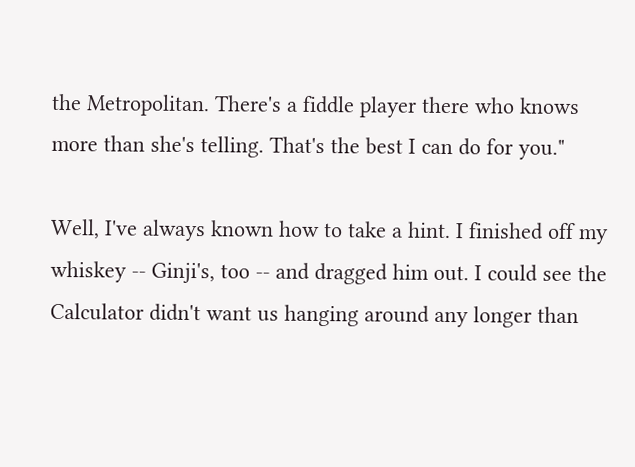the Metropolitan. There's a fiddle player there who knows more than she's telling. That's the best I can do for you."

Well, I've always known how to take a hint. I finished off my whiskey -- Ginji's, too -- and dragged him out. I could see the Calculator didn't want us hanging around any longer than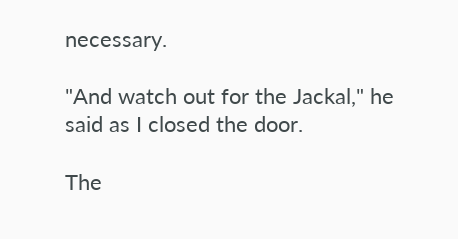necessary.

"And watch out for the Jackal," he said as I closed the door.

The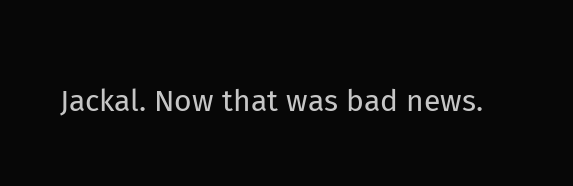Jackal. Now that was bad news.